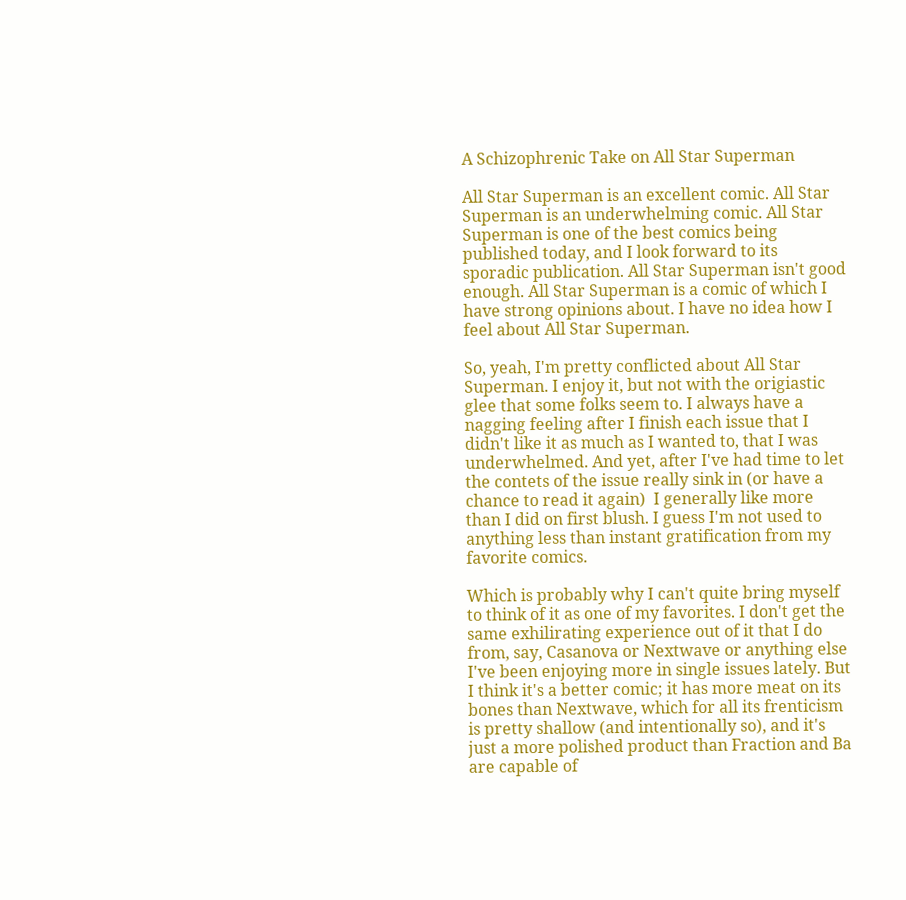A Schizophrenic Take on All Star Superman

All Star Superman is an excellent comic. All Star Superman is an underwhelming comic. All Star Superman is one of the best comics being published today, and I look forward to its sporadic publication. All Star Superman isn't good enough. All Star Superman is a comic of which I have strong opinions about. I have no idea how I feel about All Star Superman.

So, yeah, I'm pretty conflicted about All Star Superman. I enjoy it, but not with the origiastic glee that some folks seem to. I always have a nagging feeling after I finish each issue that I didn't like it as much as I wanted to, that I was underwhelmed. And yet, after I've had time to let the contets of the issue really sink in (or have a chance to read it again)  I generally like more than I did on first blush. I guess I'm not used to anything less than instant gratification from my favorite comics.

Which is probably why I can't quite bring myself to think of it as one of my favorites. I don't get the same exhilirating experience out of it that I do from, say, Casanova or Nextwave or anything else I've been enjoying more in single issues lately. But I think it's a better comic; it has more meat on its bones than Nextwave, which for all its frenticism is pretty shallow (and intentionally so), and it's just a more polished product than Fraction and Ba are capable of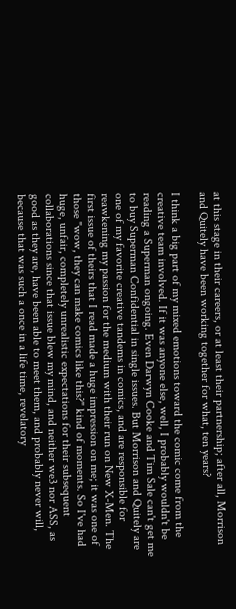at this stage in their careers, or at least their partnership; after all, Morrison and Quitely have been working together for what, ten years?

I think a big part of my mixed emotions toward the comic come from the creative team involved. If it was anyone else, well, I probably wouldn't be reading a Superman ongoing. Even Darwyn Cooke and Tim Sale can't get me to buy Superman Confidential in single issues. But Morrison and Quitely are one of my favorite creative tandems in comics, and are responsible for reawkening my passion for the medium with their run on New X-Men. The first issue of theirs that I read made a huge impression on me; it was one of those "wow, they can make comics like this?" kind of moments. So I've had huge, unfair, completely unrealistic expectations for their subsequent collaborations since that issue blew my mind, and neither we3 nor ASS, as good as they are, have been able to meet them, and probably never will, because that was such a once in a life time, revelatory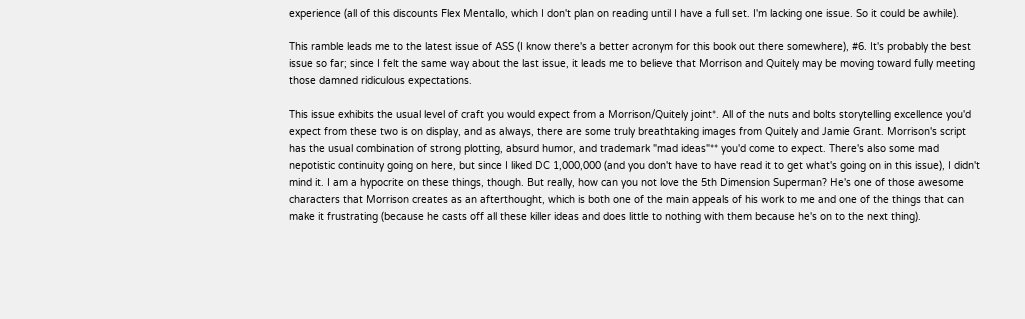experience (all of this discounts Flex Mentallo, which I don't plan on reading until I have a full set. I'm lacking one issue. So it could be awhile).

This ramble leads me to the latest issue of ASS (I know there's a better acronym for this book out there somewhere), #6. It's probably the best issue so far; since I felt the same way about the last issue, it leads me to believe that Morrison and Quitely may be moving toward fully meeting those damned ridiculous expectations.

This issue exhibits the usual level of craft you would expect from a Morrison/Quitely joint*. All of the nuts and bolts storytelling excellence you'd expect from these two is on display, and as always, there are some truly breathtaking images from Quitely and Jamie Grant. Morrison's script has the usual combination of strong plotting, absurd humor, and trademark "mad ideas"** you'd come to expect. There's also some mad nepotistic continuity going on here, but since I liked DC 1,000,000 (and you don't have to have read it to get what's going on in this issue), I didn't mind it. I am a hypocrite on these things, though. But really, how can you not love the 5th Dimension Superman? He's one of those awesome characters that Morrison creates as an afterthought, which is both one of the main appeals of his work to me and one of the things that can make it frustrating (because he casts off all these killer ideas and does little to nothing with them because he's on to the next thing).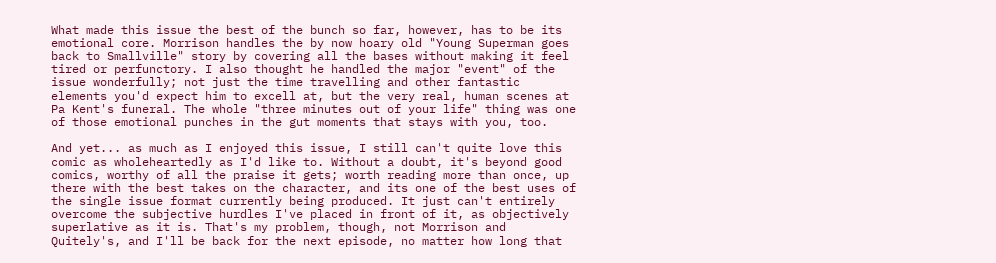What made this issue the best of the bunch so far, however, has to be its emotional core. Morrison handles the by now hoary old "Young Superman goes back to Smallville" story by covering all the bases without making it feel tired or perfunctory. I also thought he handled the major "event" of the issue wonderfully; not just the time travelling and other fantastic elements you'd expect him to excell at, but the very real, human scenes at Pa Kent's funeral. The whole "three minutes out of your life" thing was one of those emotional punches in the gut moments that stays with you, too.

And yet... as much as I enjoyed this issue, I still can't quite love this comic as wholeheartedly as I'd like to. Without a doubt, it's beyond good comics, worthy of all the praise it gets; worth reading more than once, up there with the best takes on the character, and its one of the best uses of the single issue format currently being produced. It just can't entirely overcome the subjective hurdles I've placed in front of it, as objectively superlative as it is. That's my problem, though, not Morrison and Quitely's, and I'll be back for the next episode, no matter how long that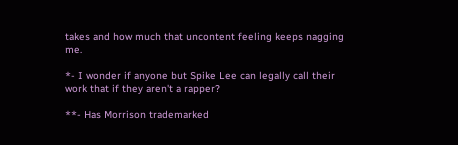takes and how much that uncontent feeling keeps nagging me.

*- I wonder if anyone but Spike Lee can legally call their work that if they aren't a rapper?

**- Has Morrison trademarked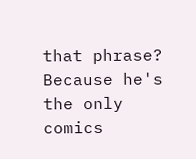that phrase? Because he's the only comics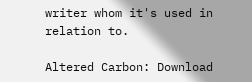writer whom it's used in relation to.

Altered Carbon: Download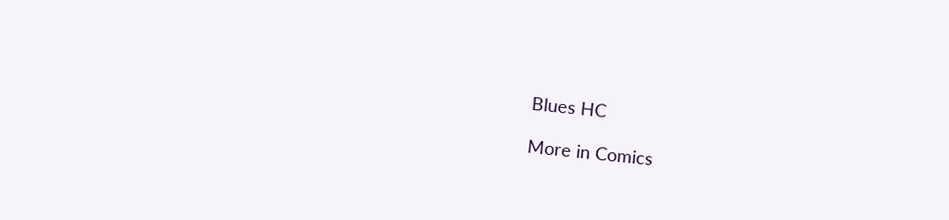Blues HC

More in Comics